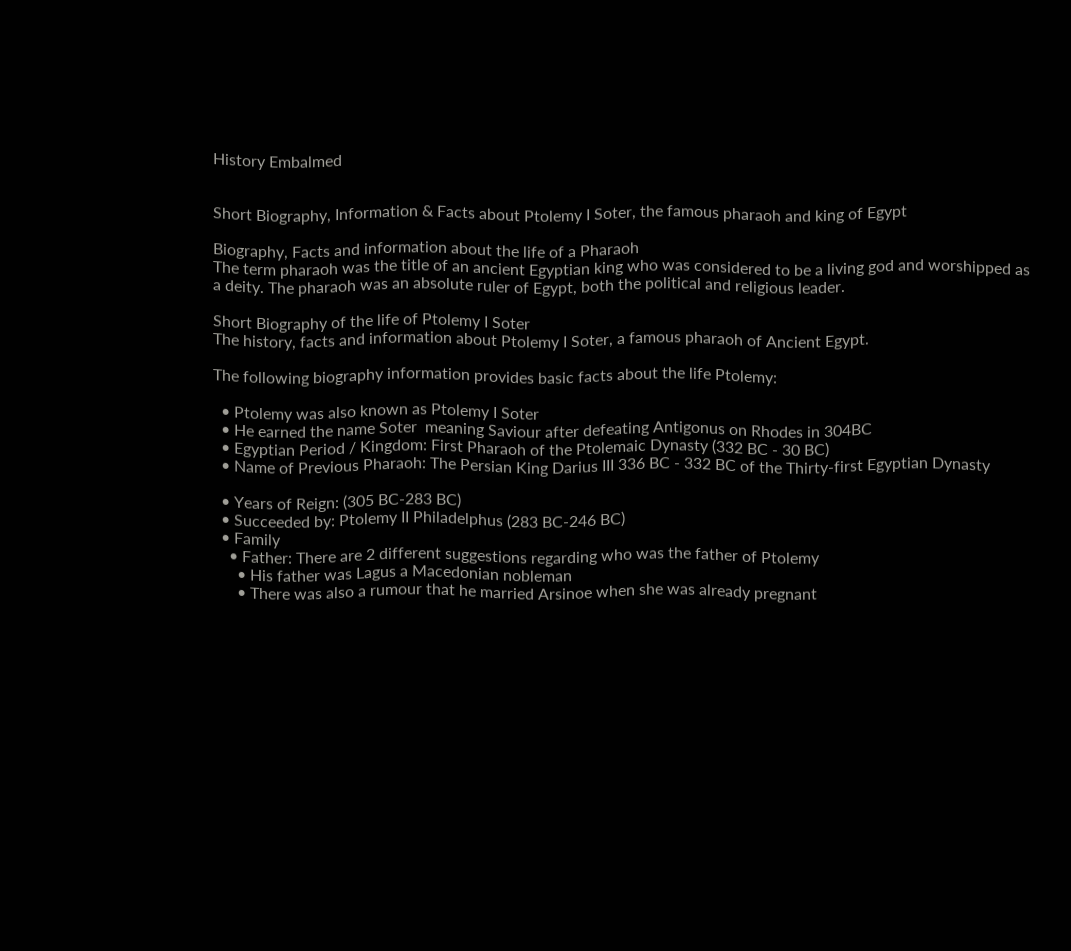History Embalmed


Short Biography, Information & Facts about Ptolemy I Soter, the famous pharaoh and king of Egypt

Biography, Facts and information about the life of a Pharaoh
The term pharaoh was the title of an ancient Egyptian king who was considered to be a living god and worshipped as a deity. The pharaoh was an absolute ruler of Egypt, both the political and religious leader.

Short Biography of the life of Ptolemy I Soter
The history, facts and information about Ptolemy I Soter, a famous pharaoh of Ancient Egypt.

The following biography information provides basic facts about the life Ptolemy:

  • Ptolemy was also known as Ptolemy I Soter
  • He earned the name Soter  meaning Saviour after defeating Antigonus on Rhodes in 304BC
  • Egyptian Period / Kingdom: First Pharaoh of the Ptolemaic Dynasty (332 BC - 30 BC)
  • Name of Previous Pharaoh: The Persian King Darius III 336 BC - 332 BC of the Thirty-first Egyptian Dynasty

  • Years of Reign: (305 BC-283 BC)
  • Succeeded by: Ptolemy II Philadelphus (283 BC-246 BC)
  • Family
    • Father: There are 2 different suggestions regarding who was the father of Ptolemy
      • His father was Lagus a Macedonian nobleman
      • There was also a rumour that he married Arsinoe when she was already pregnant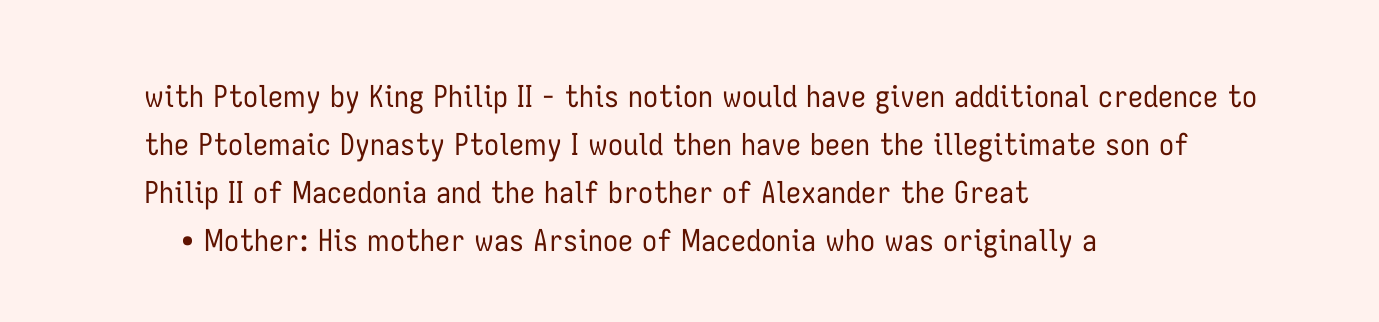with Ptolemy by King Philip II - this notion would have given additional credence to the Ptolemaic Dynasty Ptolemy I would then have been the illegitimate son of Philip II of Macedonia and the half brother of Alexander the Great
    • Mother: His mother was Arsinoe of Macedonia who was originally a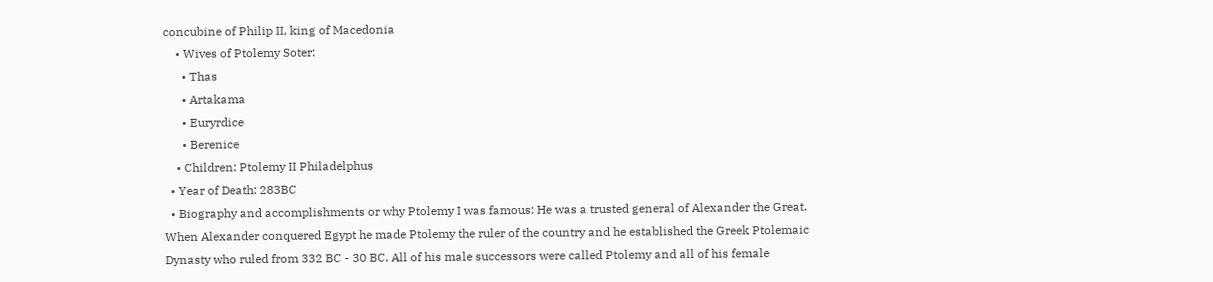concubine of Philip II, king of Macedonia
    • Wives of Ptolemy Soter:
      • Thas
      • Artakama
      • Euryrdice
      • Berenice
    • Children: Ptolemy II Philadelphus
  • Year of Death: 283BC
  • Biography and accomplishments or why Ptolemy I was famous: He was a trusted general of Alexander the Great. When Alexander conquered Egypt he made Ptolemy the ruler of the country and he established the Greek Ptolemaic Dynasty who ruled from 332 BC - 30 BC. All of his male successors were called Ptolemy and all of his female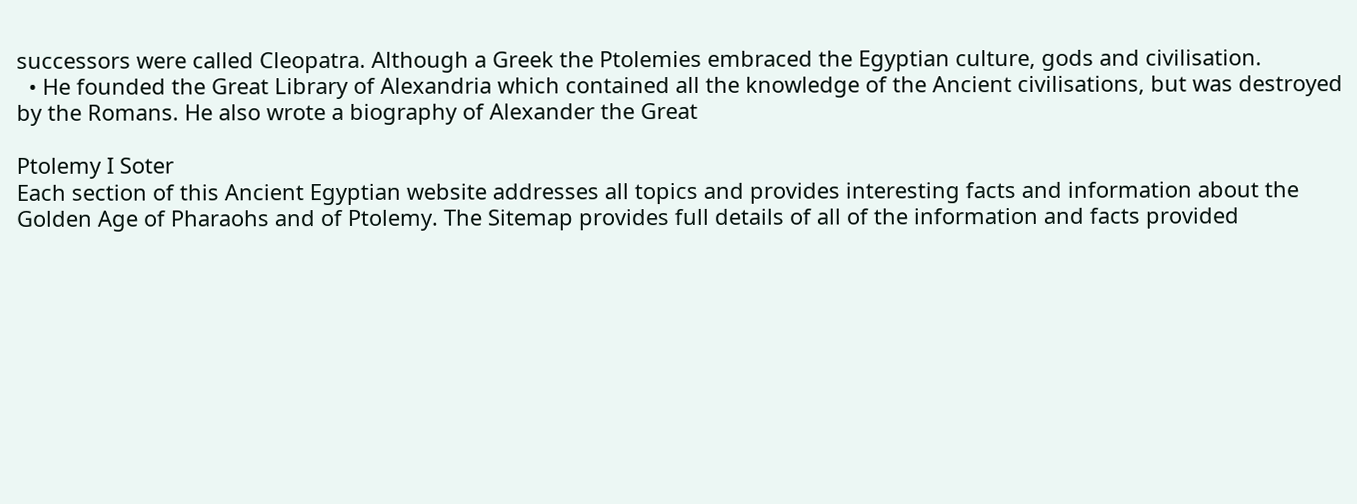successors were called Cleopatra. Although a Greek the Ptolemies embraced the Egyptian culture, gods and civilisation.
  • He founded the Great Library of Alexandria which contained all the knowledge of the Ancient civilisations, but was destroyed by the Romans. He also wrote a biography of Alexander the Great

Ptolemy I Soter
Each section of this Ancient Egyptian website addresses all topics and provides interesting facts and information about the Golden Age of Pharaohs and of Ptolemy. The Sitemap provides full details of all of the information and facts provided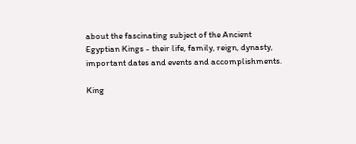about the fascinating subject of the Ancient Egyptian Kings - their life, family, reign, dynasty, important dates and events and accomplishments.

King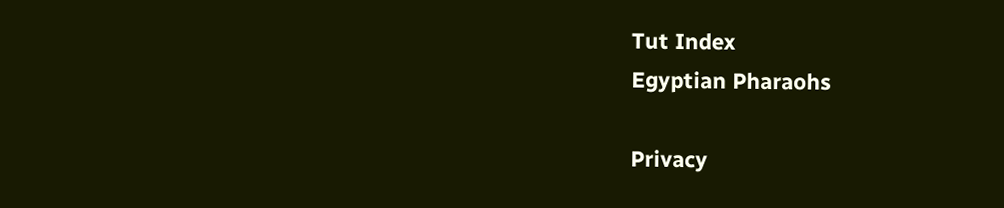Tut Index
Egyptian Pharaohs

Privacy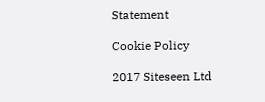Statement

Cookie Policy

2017 Siteseen Ltd